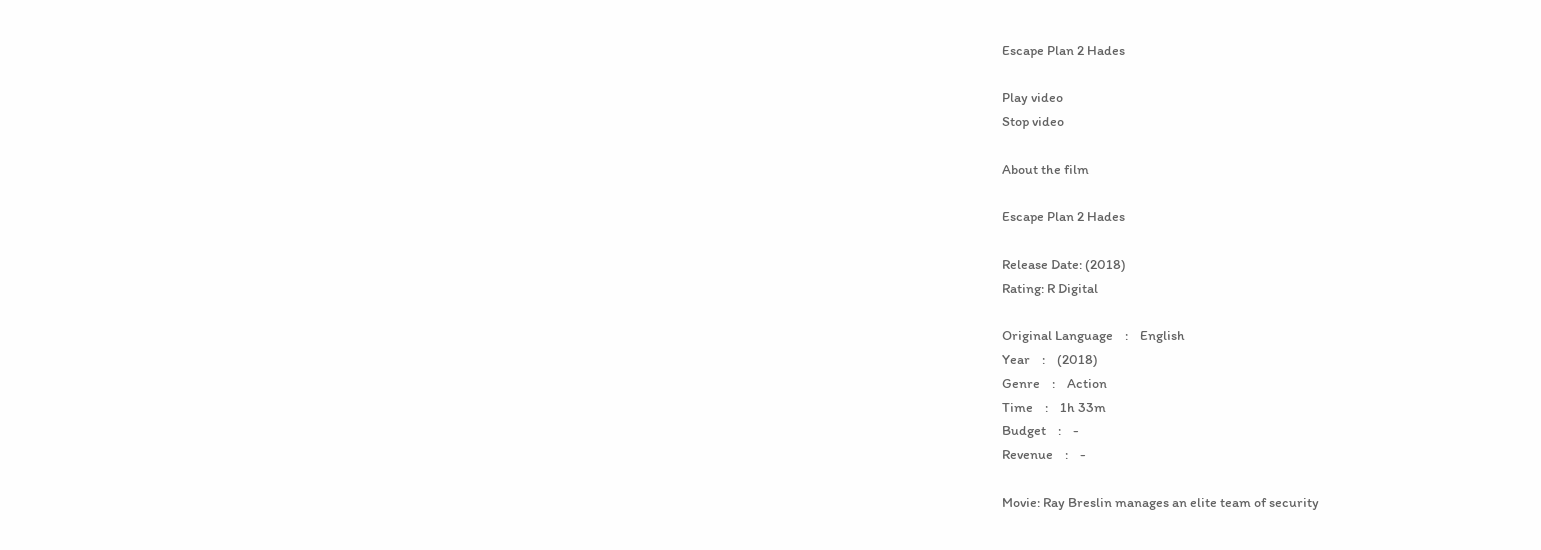Escape Plan 2 Hades

Play video
Stop video

About the film

Escape Plan 2 Hades

Release Date: (2018)
Rating: R Digital

Original Language    :    English
Year    :    (2018)
Genre    :    Action
Time    :    1h 33m
Budget    :    -
Revenue    :    -

Movie: Ray Breslin manages an elite team of security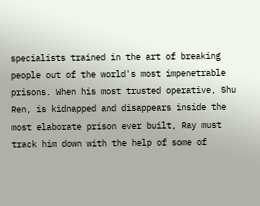specialists trained in the art of breaking people out of the world's most impenetrable prisons. When his most trusted operative, Shu Ren, is kidnapped and disappears inside the most elaborate prison ever built, Ray must track him down with the help of some of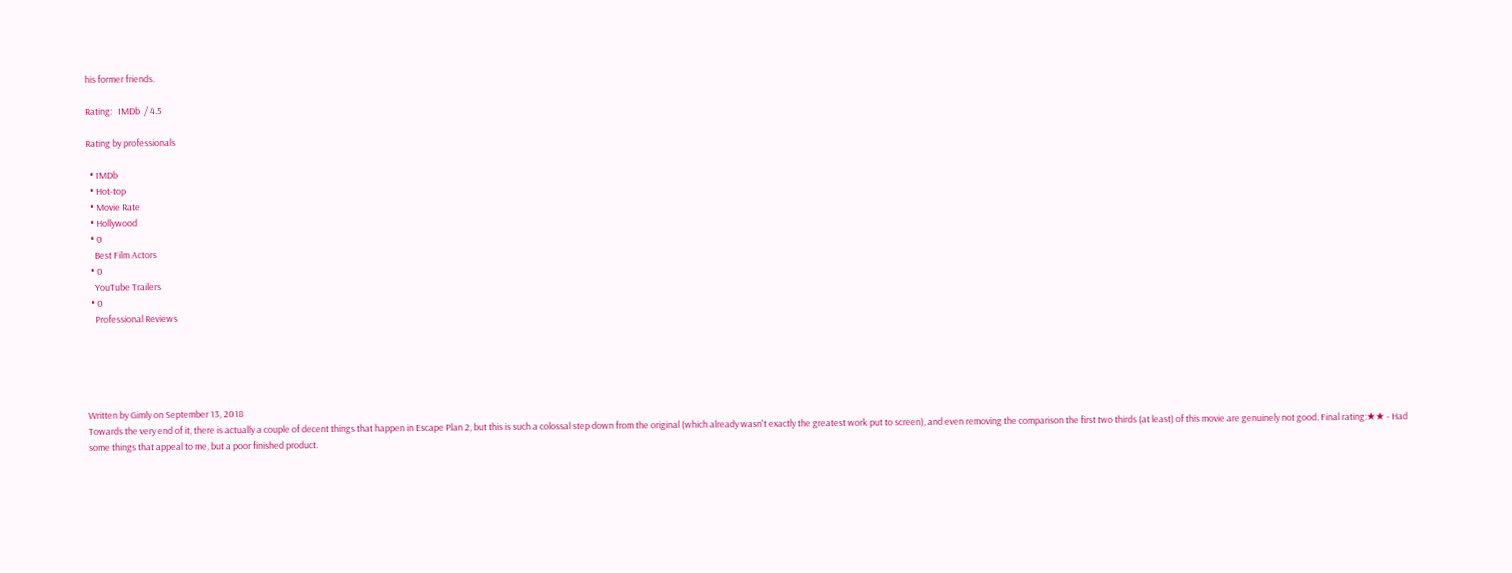his former friends.

Rating:   IMDb  / 4.5

Rating by professionals

  • IMDb
  • Hot-top
  • Movie Rate
  • Hollywood
  • 0
    Best Film Actors
  • 0
    YouTube Trailers
  • 0
    Professional Reviews





Written by Gimly on September 13, 2018
Towards the very end of it, there is actually a couple of decent things that happen in Escape Plan 2, but this is such a colossal step down from the original (which already wasn't exactly the greatest work put to screen), and even removing the comparison the first two thirds (at least) of this movie are genuinely not good. Final rating:★★ - Had some things that appeal to me, but a poor finished product.